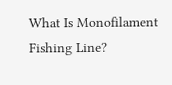What Is Monofilament Fishing Line?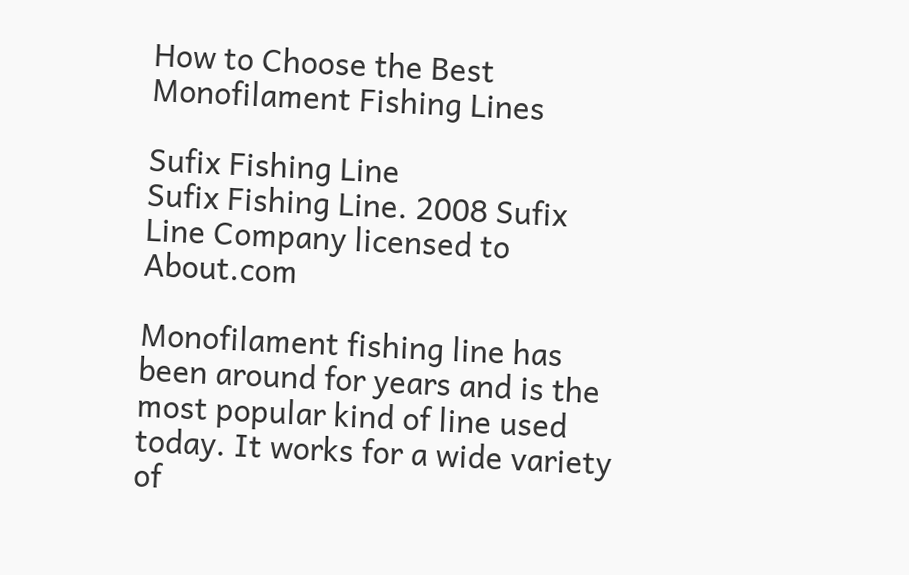How to Choose the Best Monofilament Fishing Lines

Sufix Fishing Line
Sufix Fishing Line. 2008 Sufix Line Company licensed to About.com

Monofilament fishing line has been around for years and is the most popular kind of line used today. It works for a wide variety of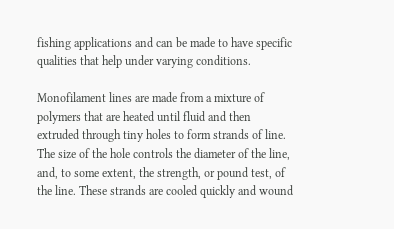fishing applications and can be made to have specific qualities that help under varying conditions.

Monofilament lines are made from a mixture of polymers that are heated until fluid and then extruded through tiny holes to form strands of line. The size of the hole controls the diameter of the line, and, to some extent, the strength, or pound test, of the line. These strands are cooled quickly and wound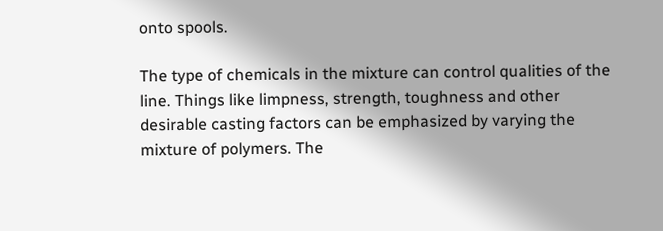onto spools.

The type of chemicals in the mixture can control qualities of the line. Things like limpness, strength, toughness and other desirable casting factors can be emphasized by varying the mixture of polymers. The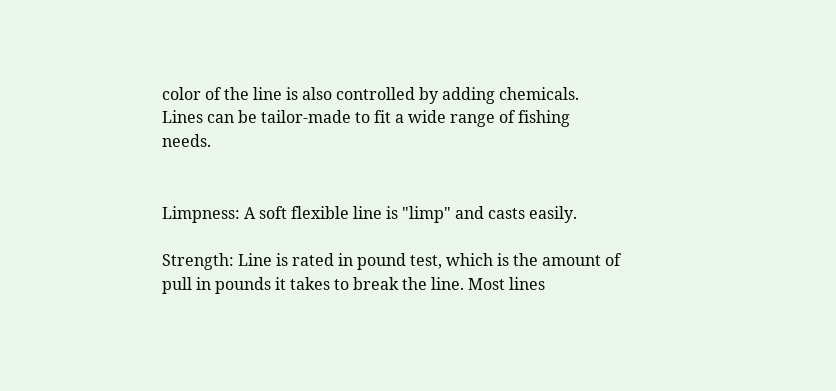color of the line is also controlled by adding chemicals. Lines can be tailor-made to fit a wide range of fishing needs.


Limpness: A soft flexible line is "limp" and casts easily.

Strength: Line is rated in pound test, which is the amount of pull in pounds it takes to break the line. Most lines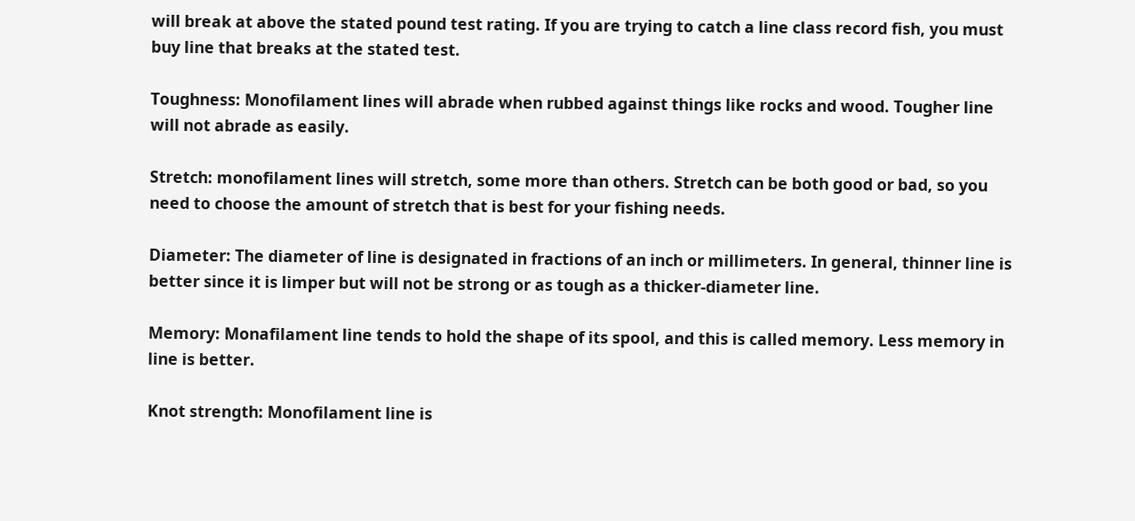will break at above the stated pound test rating. If you are trying to catch a line class record fish, you must buy line that breaks at the stated test.

Toughness: Monofilament lines will abrade when rubbed against things like rocks and wood. Tougher line will not abrade as easily.

Stretch: monofilament lines will stretch, some more than others. Stretch can be both good or bad, so you need to choose the amount of stretch that is best for your fishing needs.

Diameter: The diameter of line is designated in fractions of an inch or millimeters. In general, thinner line is better since it is limper but will not be strong or as tough as a thicker-diameter line.

Memory: Monafilament line tends to hold the shape of its spool, and this is called memory. Less memory in line is better.

Knot strength: Monofilament line is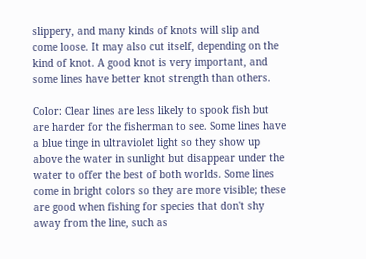slippery, and many kinds of knots will slip and come loose. It may also cut itself, depending on the kind of knot. A good knot is very important, and some lines have better knot strength than others.

Color: Clear lines are less likely to spook fish but are harder for the fisherman to see. Some lines have a blue tinge in ultraviolet light so they show up above the water in sunlight but disappear under the water to offer the best of both worlds. Some lines come in bright colors so they are more visible; these are good when fishing for species that don't shy away from the line, such as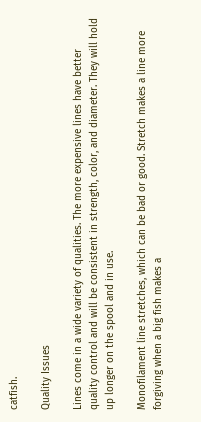catfish.

Quality Issues

Lines come in a wide variety of qualities. The more expensive lines have better quality control and will be consistent in strength, color, and diameter. They will hold up longer on the spool and in use.

Monofilament line stretches, which can be bad or good. Stretch makes a line more forgiving when a big fish makes a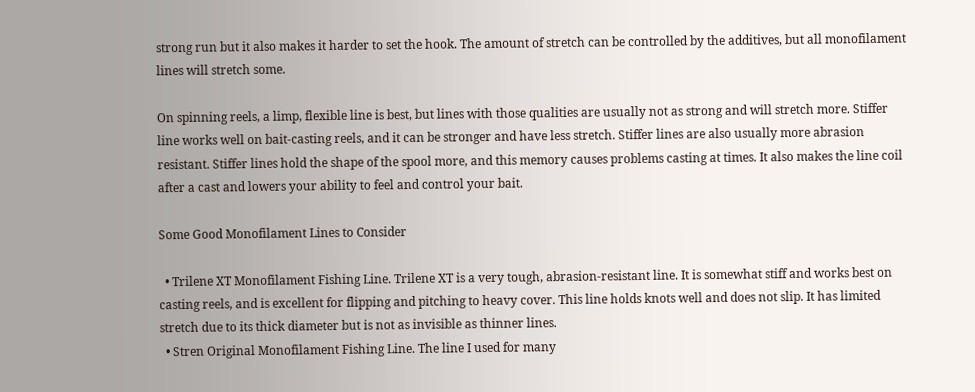strong run but it also makes it harder to set the hook. The amount of stretch can be controlled by the additives, but all monofilament lines will stretch some.

On spinning reels, a limp, flexible line is best, but lines with those qualities are usually not as strong and will stretch more. Stiffer line works well on bait-casting reels, and it can be stronger and have less stretch. Stiffer lines are also usually more abrasion resistant. Stiffer lines hold the shape of the spool more, and this memory causes problems casting at times. It also makes the line coil after a cast and lowers your ability to feel and control your bait.

Some Good Monofilament Lines to Consider

  • Trilene XT Monofilament Fishing Line. Trilene XT is a very tough, abrasion-resistant line. It is somewhat stiff and works best on casting reels, and is excellent for flipping and pitching to heavy cover. This line holds knots well and does not slip. It has limited stretch due to its thick diameter but is not as invisible as thinner lines.
  • Stren Original Monofilament Fishing Line. The line I used for many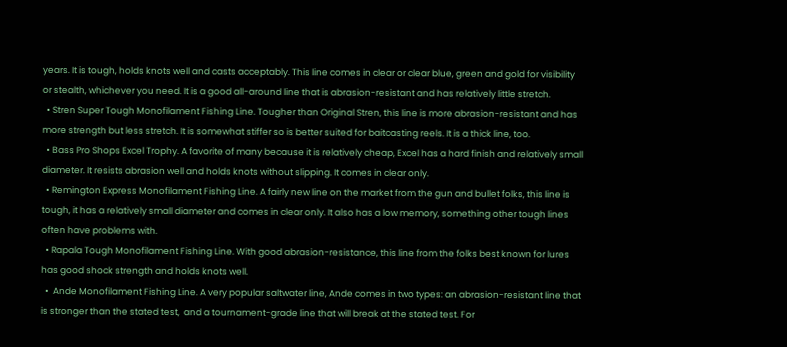years. It is tough, holds knots well and casts acceptably. This line comes in clear or clear blue, green and gold for visibility or stealth, whichever you need. It is a good all-around line that is abrasion-resistant and has relatively little stretch.
  • Stren Super Tough Monofilament Fishing Line. Tougher than Original Stren, this line is more abrasion-resistant and has more strength but less stretch. It is somewhat stiffer so is better suited for baitcasting reels. It is a thick line, too.
  • Bass Pro Shops Excel Trophy. A favorite of many because it is relatively cheap, Excel has a hard finish and relatively small diameter. It resists abrasion well and holds knots without slipping. It comes in clear only.
  • Remington Express Monofilament Fishing Line. A fairly new line on the market from the gun and bullet folks, this line is tough, it has a relatively small diameter and comes in clear only. It also has a low memory, something other tough lines often have problems with.
  • Rapala Tough Monofilament Fishing Line. With good abrasion-resistance, this line from the folks best known for lures has good shock strength and holds knots well.
  •  Ande Monofilament Fishing Line. A very popular saltwater line, Ande comes in two types: an abrasion-resistant line that is stronger than the stated test,  and a tournament-grade line that will break at the stated test. For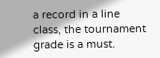a record in a line class, the tournament grade is a must.